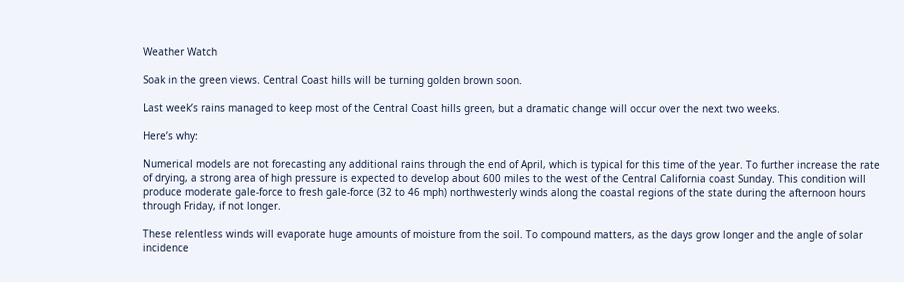Weather Watch

Soak in the green views. Central Coast hills will be turning golden brown soon.

Last week’s rains managed to keep most of the Central Coast hills green, but a dramatic change will occur over the next two weeks.

Here’s why:

Numerical models are not forecasting any additional rains through the end of April, which is typical for this time of the year. To further increase the rate of drying, a strong area of high pressure is expected to develop about 600 miles to the west of the Central California coast Sunday. This condition will produce moderate gale-force to fresh gale-force (32 to 46 mph) northwesterly winds along the coastal regions of the state during the afternoon hours through Friday, if not longer.

These relentless winds will evaporate huge amounts of moisture from the soil. To compound matters, as the days grow longer and the angle of solar incidence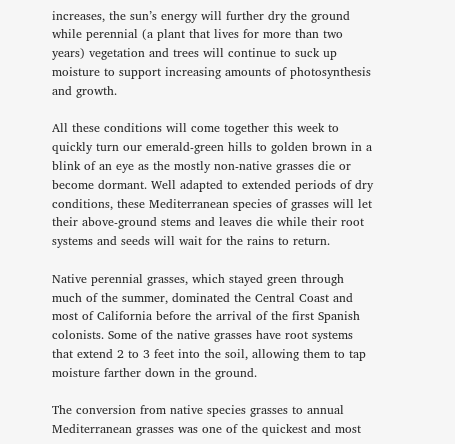increases, the sun’s energy will further dry the ground while perennial (a plant that lives for more than two years) vegetation and trees will continue to suck up moisture to support increasing amounts of photosynthesis and growth.

All these conditions will come together this week to quickly turn our emerald-green hills to golden brown in a blink of an eye as the mostly non-native grasses die or become dormant. Well adapted to extended periods of dry conditions, these Mediterranean species of grasses will let their above-ground stems and leaves die while their root systems and seeds will wait for the rains to return.

Native perennial grasses, which stayed green through much of the summer, dominated the Central Coast and most of California before the arrival of the first Spanish colonists. Some of the native grasses have root systems that extend 2 to 3 feet into the soil, allowing them to tap moisture farther down in the ground.

The conversion from native species grasses to annual Mediterranean grasses was one of the quickest and most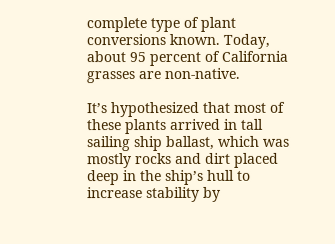complete type of plant conversions known. Today, about 95 percent of California grasses are non-native.

It’s hypothesized that most of these plants arrived in tall sailing ship ballast, which was mostly rocks and dirt placed deep in the ship’s hull to increase stability by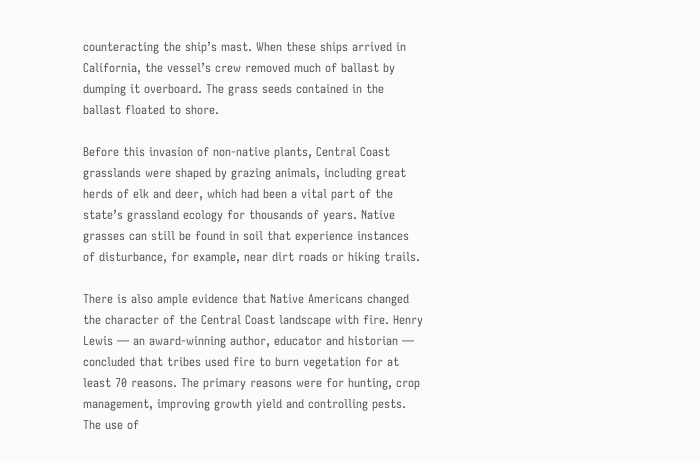counteracting the ship’s mast. When these ships arrived in California, the vessel’s crew removed much of ballast by dumping it overboard. The grass seeds contained in the ballast floated to shore.

Before this invasion of non-native plants, Central Coast grasslands were shaped by grazing animals, including great herds of elk and deer, which had been a vital part of the state’s grassland ecology for thousands of years. Native grasses can still be found in soil that experience instances of disturbance, for example, near dirt roads or hiking trails.

There is also ample evidence that Native Americans changed the character of the Central Coast landscape with fire. Henry Lewis — an award-winning author, educator and historian — concluded that tribes used fire to burn vegetation for at least 70 reasons. The primary reasons were for hunting, crop management, improving growth yield and controlling pests. The use of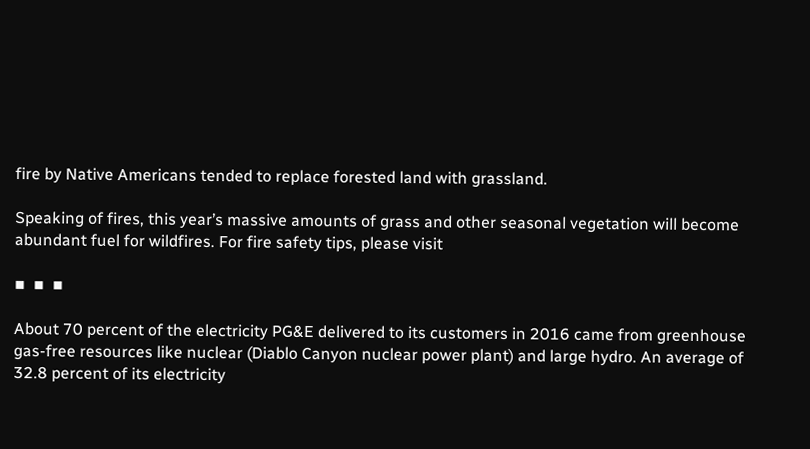fire by Native Americans tended to replace forested land with grassland.

Speaking of fires, this year’s massive amounts of grass and other seasonal vegetation will become abundant fuel for wildfires. For fire safety tips, please visit

▪  ▪  ▪

About 70 percent of the electricity PG&E delivered to its customers in 2016 came from greenhouse gas-free resources like nuclear (Diablo Canyon nuclear power plant) and large hydro. An average of 32.8 percent of its electricity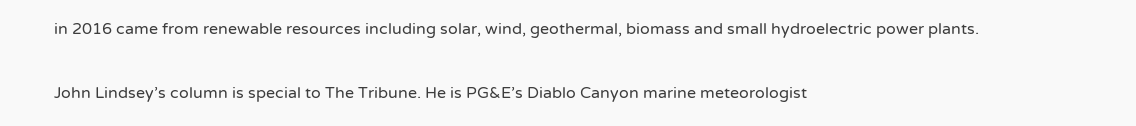in 2016 came from renewable resources including solar, wind, geothermal, biomass and small hydroelectric power plants.

John Lindsey’s column is special to The Tribune. He is PG&E’s Diablo Canyon marine meteorologist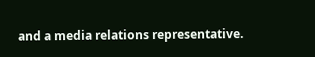and a media relations representative.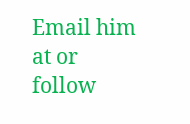Email him at or follow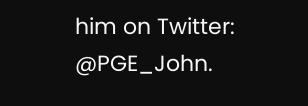him on Twitter: @PGE_John.